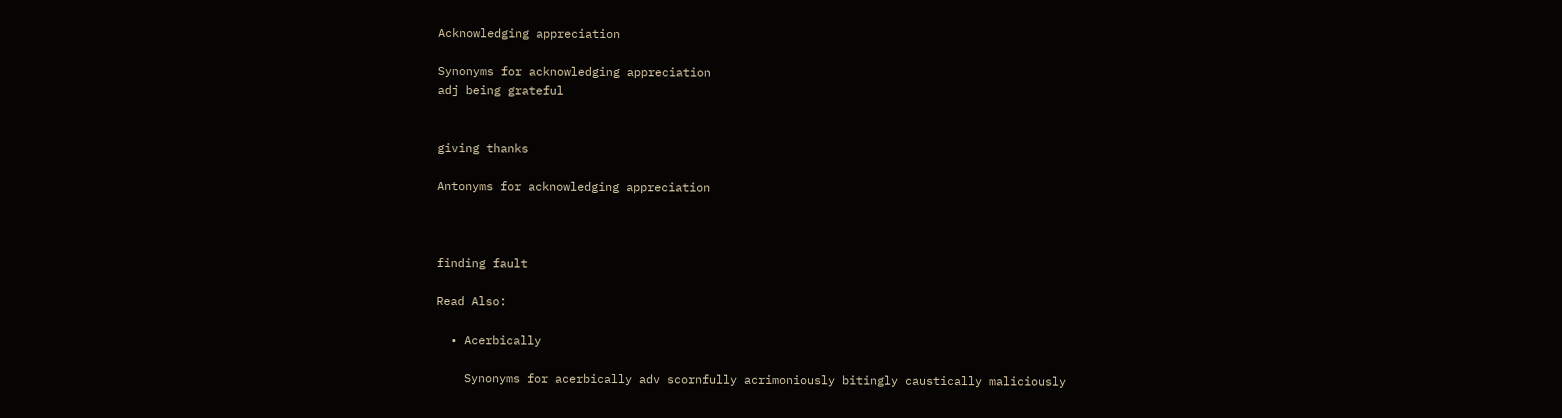Acknowledging appreciation

Synonyms for acknowledging appreciation
adj being grateful


giving thanks

Antonyms for acknowledging appreciation



finding fault

Read Also:

  • Acerbically

    Synonyms for acerbically adv scornfully acrimoniously bitingly caustically maliciously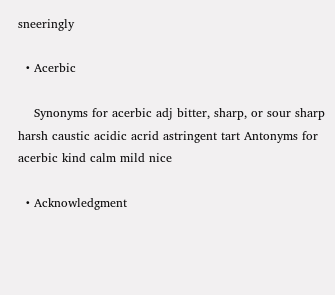sneeringly

  • Acerbic

    Synonyms for acerbic adj bitter, sharp, or sour sharp harsh caustic acidic acrid astringent tart Antonyms for acerbic kind calm mild nice

  • Acknowledgment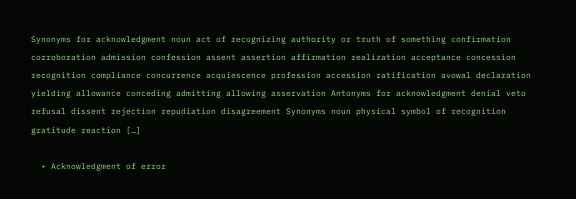Synonyms for acknowledgment noun act of recognizing authority or truth of something confirmation corroboration admission confession assent assertion affirmation realization acceptance concession recognition compliance concurrence acquiescence profession accession ratification avowal declaration yielding allowance conceding admitting allowing asservation Antonyms for acknowledgment denial veto refusal dissent rejection repudiation disagreement Synonyms noun physical symbol of recognition gratitude reaction […]

  • Acknowledgment of error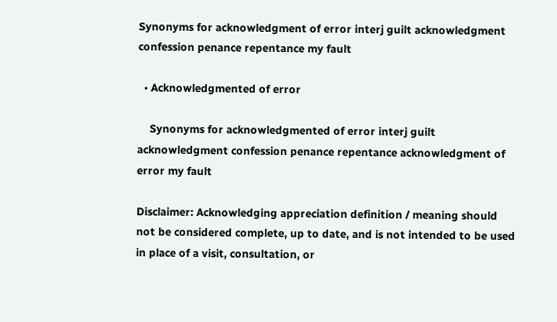Synonyms for acknowledgment of error interj guilt acknowledgment confession penance repentance my fault

  • Acknowledgmented of error

    Synonyms for acknowledgmented of error interj guilt acknowledgment confession penance repentance acknowledgment of error my fault

Disclaimer: Acknowledging appreciation definition / meaning should not be considered complete, up to date, and is not intended to be used in place of a visit, consultation, or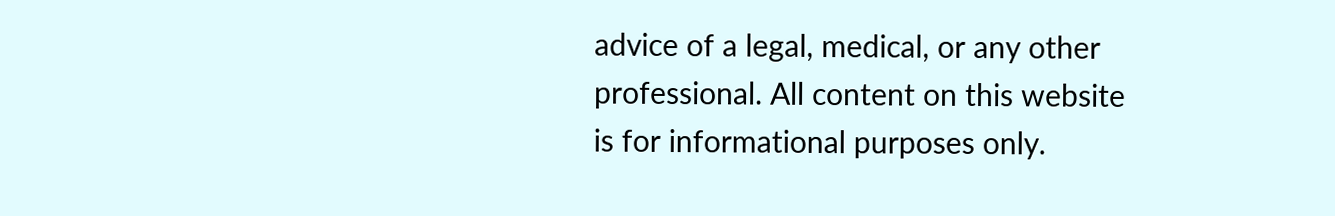advice of a legal, medical, or any other professional. All content on this website is for informational purposes only.